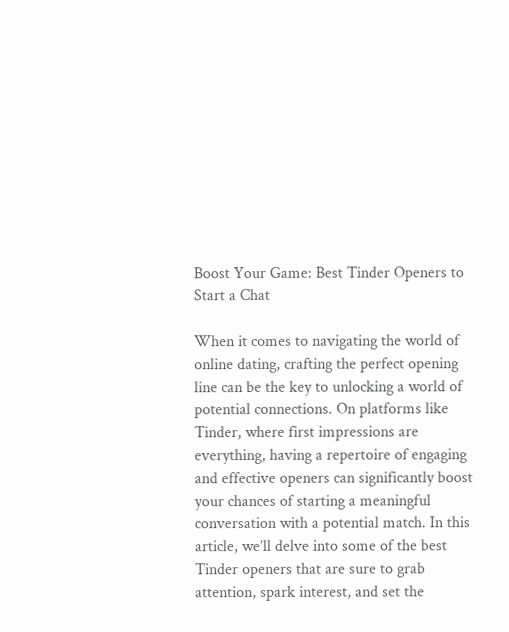Boost Your Game: Best Tinder Openers to Start a Chat

When it comes to navigating the world of online dating, crafting the perfect opening line can be the key to unlocking a world of potential connections. On platforms like Tinder, where first impressions are everything, having a repertoire of engaging and effective openers can significantly boost your chances of starting a meaningful conversation with a potential match. In this article, we’ll delve into some of the best Tinder openers that are sure to grab attention, spark interest, and set the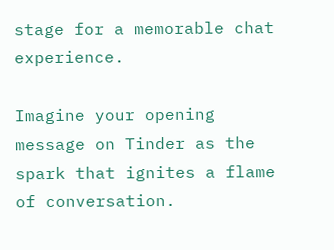stage for a memorable chat experience.

Imagine your opening message on Tinder as the spark that ignites a flame of conversation.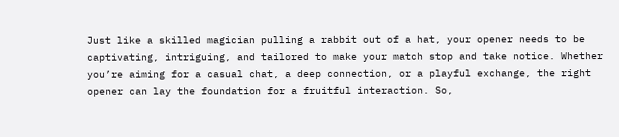Just like a skilled magician pulling a rabbit out of a hat, your opener needs to be captivating, intriguing, and tailored to make your match stop and take notice. Whether you’re aiming for a casual chat, a deep connection, or a playful exchange, the right opener can lay the foundation for a fruitful interaction. So,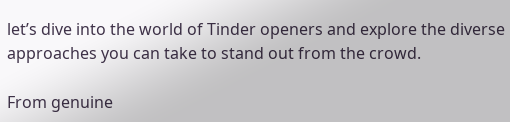let’s dive into the world of Tinder openers and explore the diverse approaches you can take to stand out from the crowd.

From genuine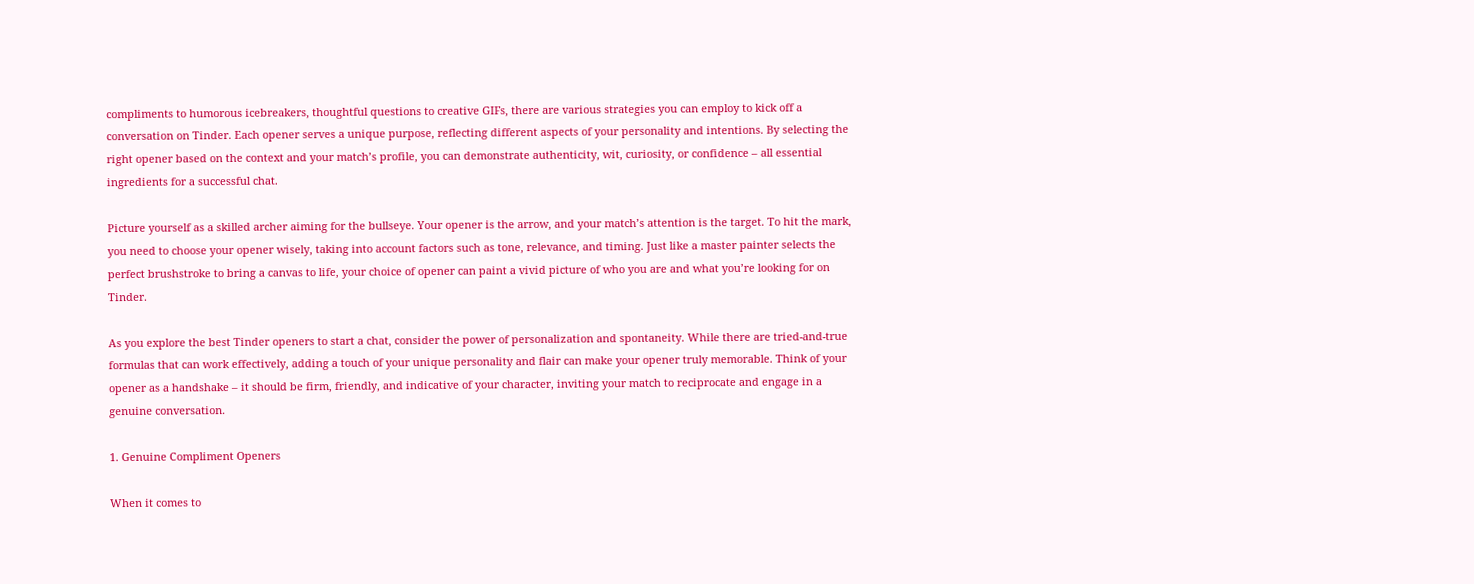compliments to humorous icebreakers, thoughtful questions to creative GIFs, there are various strategies you can employ to kick off a conversation on Tinder. Each opener serves a unique purpose, reflecting different aspects of your personality and intentions. By selecting the right opener based on the context and your match’s profile, you can demonstrate authenticity, wit, curiosity, or confidence – all essential ingredients for a successful chat.

Picture yourself as a skilled archer aiming for the bullseye. Your opener is the arrow, and your match’s attention is the target. To hit the mark, you need to choose your opener wisely, taking into account factors such as tone, relevance, and timing. Just like a master painter selects the perfect brushstroke to bring a canvas to life, your choice of opener can paint a vivid picture of who you are and what you’re looking for on Tinder.

As you explore the best Tinder openers to start a chat, consider the power of personalization and spontaneity. While there are tried-and-true formulas that can work effectively, adding a touch of your unique personality and flair can make your opener truly memorable. Think of your opener as a handshake – it should be firm, friendly, and indicative of your character, inviting your match to reciprocate and engage in a genuine conversation.

1. Genuine Compliment Openers

When it comes to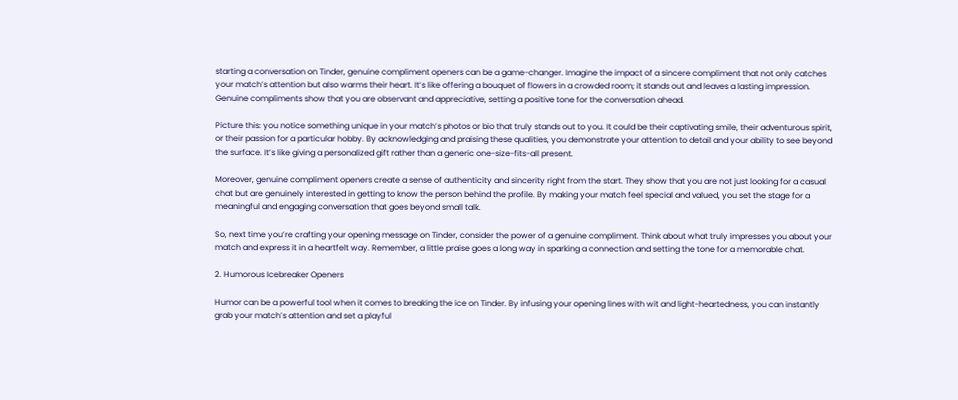starting a conversation on Tinder, genuine compliment openers can be a game-changer. Imagine the impact of a sincere compliment that not only catches your match’s attention but also warms their heart. It’s like offering a bouquet of flowers in a crowded room; it stands out and leaves a lasting impression. Genuine compliments show that you are observant and appreciative, setting a positive tone for the conversation ahead.

Picture this: you notice something unique in your match’s photos or bio that truly stands out to you. It could be their captivating smile, their adventurous spirit, or their passion for a particular hobby. By acknowledging and praising these qualities, you demonstrate your attention to detail and your ability to see beyond the surface. It’s like giving a personalized gift rather than a generic one-size-fits-all present.

Moreover, genuine compliment openers create a sense of authenticity and sincerity right from the start. They show that you are not just looking for a casual chat but are genuinely interested in getting to know the person behind the profile. By making your match feel special and valued, you set the stage for a meaningful and engaging conversation that goes beyond small talk.

So, next time you’re crafting your opening message on Tinder, consider the power of a genuine compliment. Think about what truly impresses you about your match and express it in a heartfelt way. Remember, a little praise goes a long way in sparking a connection and setting the tone for a memorable chat.

2. Humorous Icebreaker Openers

Humor can be a powerful tool when it comes to breaking the ice on Tinder. By infusing your opening lines with wit and light-heartedness, you can instantly grab your match’s attention and set a playful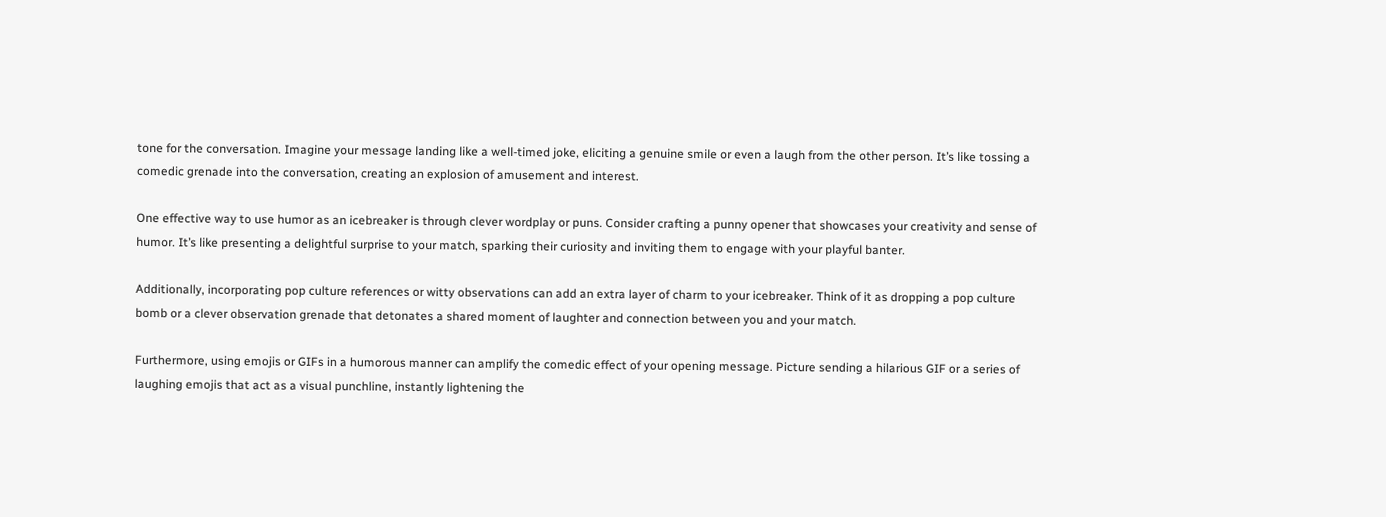tone for the conversation. Imagine your message landing like a well-timed joke, eliciting a genuine smile or even a laugh from the other person. It’s like tossing a comedic grenade into the conversation, creating an explosion of amusement and interest.

One effective way to use humor as an icebreaker is through clever wordplay or puns. Consider crafting a punny opener that showcases your creativity and sense of humor. It’s like presenting a delightful surprise to your match, sparking their curiosity and inviting them to engage with your playful banter.

Additionally, incorporating pop culture references or witty observations can add an extra layer of charm to your icebreaker. Think of it as dropping a pop culture bomb or a clever observation grenade that detonates a shared moment of laughter and connection between you and your match.

Furthermore, using emojis or GIFs in a humorous manner can amplify the comedic effect of your opening message. Picture sending a hilarious GIF or a series of laughing emojis that act as a visual punchline, instantly lightening the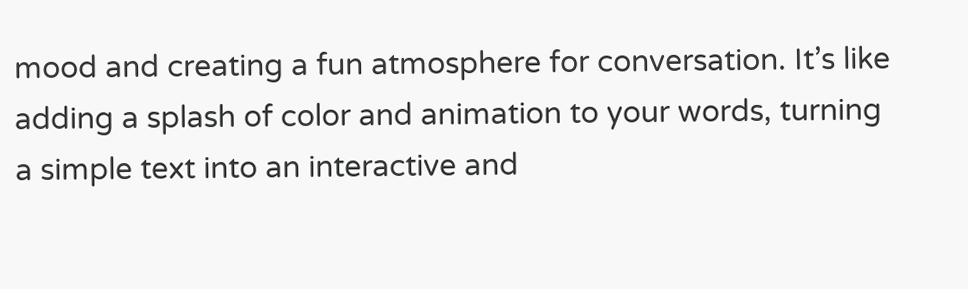mood and creating a fun atmosphere for conversation. It’s like adding a splash of color and animation to your words, turning a simple text into an interactive and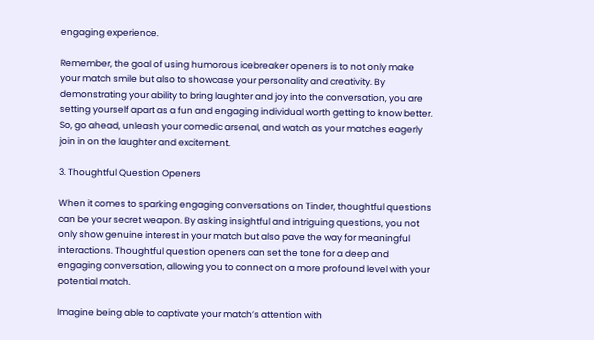engaging experience.

Remember, the goal of using humorous icebreaker openers is to not only make your match smile but also to showcase your personality and creativity. By demonstrating your ability to bring laughter and joy into the conversation, you are setting yourself apart as a fun and engaging individual worth getting to know better. So, go ahead, unleash your comedic arsenal, and watch as your matches eagerly join in on the laughter and excitement.

3. Thoughtful Question Openers

When it comes to sparking engaging conversations on Tinder, thoughtful questions can be your secret weapon. By asking insightful and intriguing questions, you not only show genuine interest in your match but also pave the way for meaningful interactions. Thoughtful question openers can set the tone for a deep and engaging conversation, allowing you to connect on a more profound level with your potential match.

Imagine being able to captivate your match’s attention with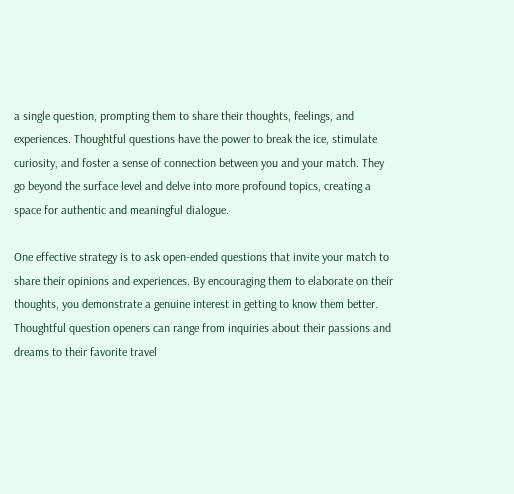a single question, prompting them to share their thoughts, feelings, and experiences. Thoughtful questions have the power to break the ice, stimulate curiosity, and foster a sense of connection between you and your match. They go beyond the surface level and delve into more profound topics, creating a space for authentic and meaningful dialogue.

One effective strategy is to ask open-ended questions that invite your match to share their opinions and experiences. By encouraging them to elaborate on their thoughts, you demonstrate a genuine interest in getting to know them better. Thoughtful question openers can range from inquiries about their passions and dreams to their favorite travel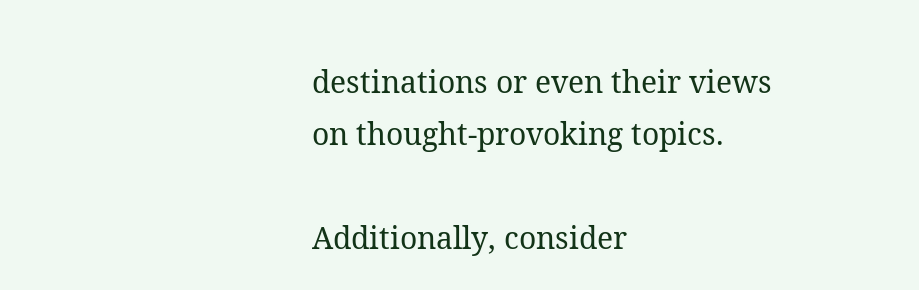destinations or even their views on thought-provoking topics.

Additionally, consider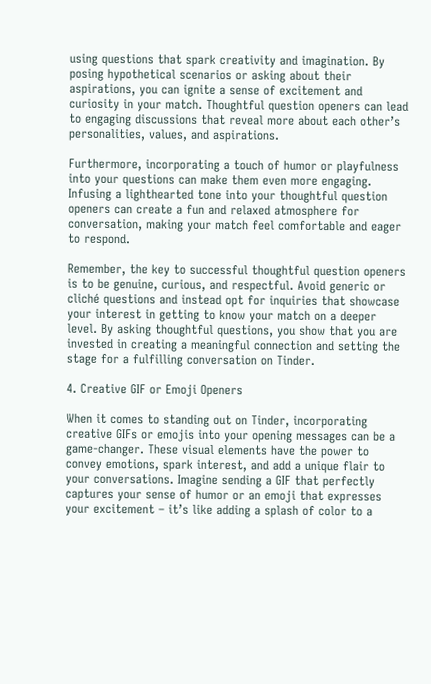using questions that spark creativity and imagination. By posing hypothetical scenarios or asking about their aspirations, you can ignite a sense of excitement and curiosity in your match. Thoughtful question openers can lead to engaging discussions that reveal more about each other’s personalities, values, and aspirations.

Furthermore, incorporating a touch of humor or playfulness into your questions can make them even more engaging. Infusing a lighthearted tone into your thoughtful question openers can create a fun and relaxed atmosphere for conversation, making your match feel comfortable and eager to respond.

Remember, the key to successful thoughtful question openers is to be genuine, curious, and respectful. Avoid generic or cliché questions and instead opt for inquiries that showcase your interest in getting to know your match on a deeper level. By asking thoughtful questions, you show that you are invested in creating a meaningful connection and setting the stage for a fulfilling conversation on Tinder.

4. Creative GIF or Emoji Openers

When it comes to standing out on Tinder, incorporating creative GIFs or emojis into your opening messages can be a game-changer. These visual elements have the power to convey emotions, spark interest, and add a unique flair to your conversations. Imagine sending a GIF that perfectly captures your sense of humor or an emoji that expresses your excitement – it’s like adding a splash of color to a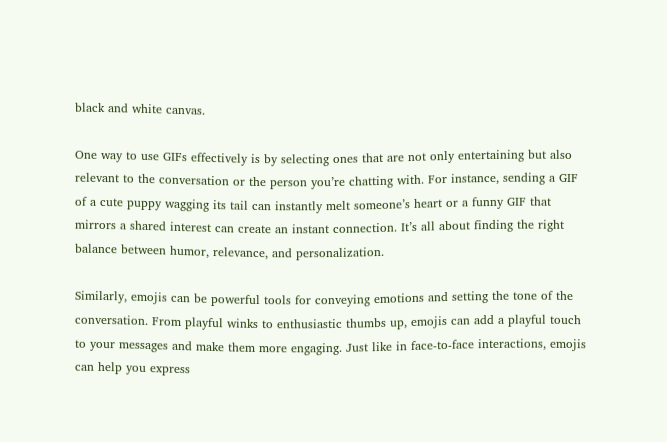black and white canvas.

One way to use GIFs effectively is by selecting ones that are not only entertaining but also relevant to the conversation or the person you’re chatting with. For instance, sending a GIF of a cute puppy wagging its tail can instantly melt someone’s heart or a funny GIF that mirrors a shared interest can create an instant connection. It’s all about finding the right balance between humor, relevance, and personalization.

Similarly, emojis can be powerful tools for conveying emotions and setting the tone of the conversation. From playful winks to enthusiastic thumbs up, emojis can add a playful touch to your messages and make them more engaging. Just like in face-to-face interactions, emojis can help you express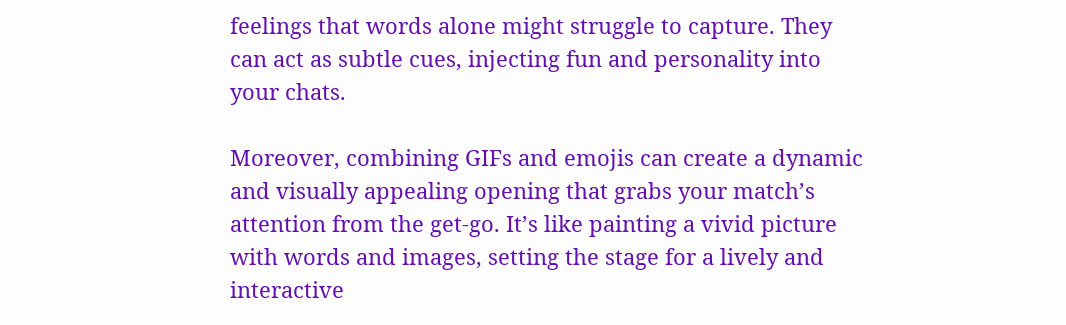feelings that words alone might struggle to capture. They can act as subtle cues, injecting fun and personality into your chats.

Moreover, combining GIFs and emojis can create a dynamic and visually appealing opening that grabs your match’s attention from the get-go. It’s like painting a vivid picture with words and images, setting the stage for a lively and interactive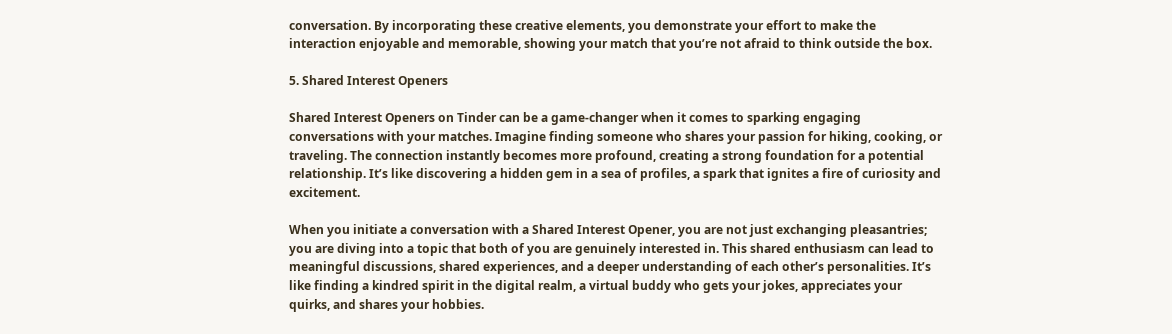conversation. By incorporating these creative elements, you demonstrate your effort to make the interaction enjoyable and memorable, showing your match that you’re not afraid to think outside the box.

5. Shared Interest Openers

Shared Interest Openers on Tinder can be a game-changer when it comes to sparking engaging conversations with your matches. Imagine finding someone who shares your passion for hiking, cooking, or traveling. The connection instantly becomes more profound, creating a strong foundation for a potential relationship. It’s like discovering a hidden gem in a sea of profiles, a spark that ignites a fire of curiosity and excitement.

When you initiate a conversation with a Shared Interest Opener, you are not just exchanging pleasantries; you are diving into a topic that both of you are genuinely interested in. This shared enthusiasm can lead to meaningful discussions, shared experiences, and a deeper understanding of each other’s personalities. It’s like finding a kindred spirit in the digital realm, a virtual buddy who gets your jokes, appreciates your quirks, and shares your hobbies.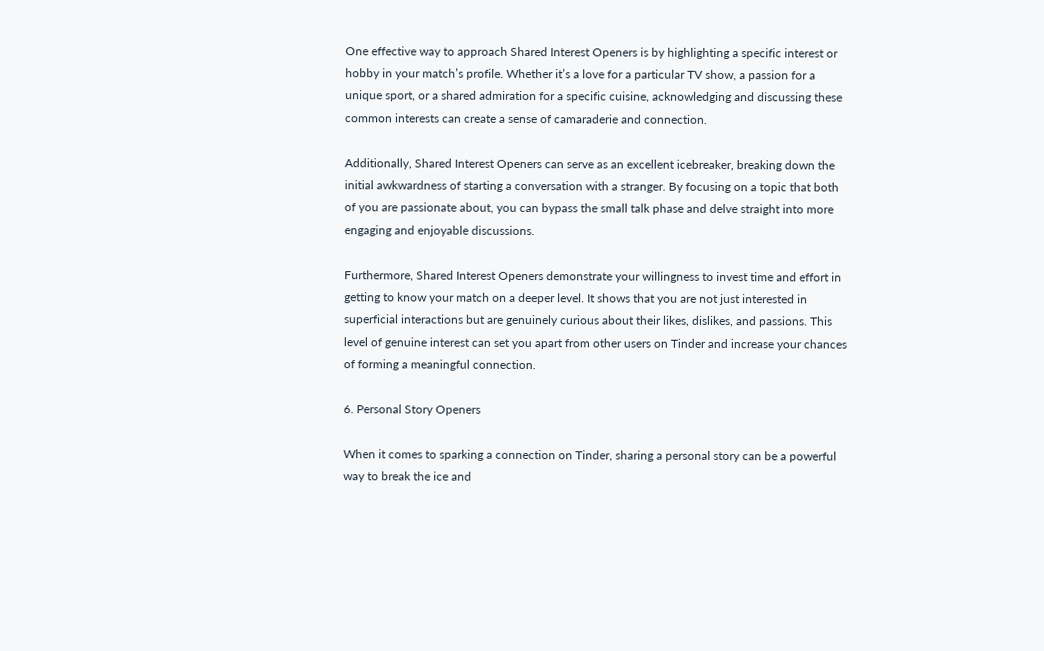One effective way to approach Shared Interest Openers is by highlighting a specific interest or hobby in your match’s profile. Whether it’s a love for a particular TV show, a passion for a unique sport, or a shared admiration for a specific cuisine, acknowledging and discussing these common interests can create a sense of camaraderie and connection.

Additionally, Shared Interest Openers can serve as an excellent icebreaker, breaking down the initial awkwardness of starting a conversation with a stranger. By focusing on a topic that both of you are passionate about, you can bypass the small talk phase and delve straight into more engaging and enjoyable discussions.

Furthermore, Shared Interest Openers demonstrate your willingness to invest time and effort in getting to know your match on a deeper level. It shows that you are not just interested in superficial interactions but are genuinely curious about their likes, dislikes, and passions. This level of genuine interest can set you apart from other users on Tinder and increase your chances of forming a meaningful connection.

6. Personal Story Openers

When it comes to sparking a connection on Tinder, sharing a personal story can be a powerful way to break the ice and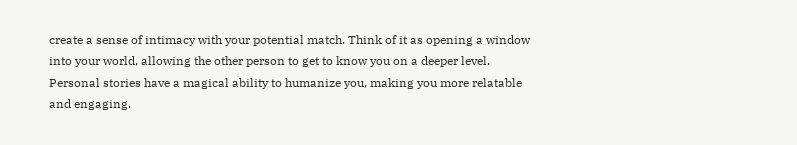create a sense of intimacy with your potential match. Think of it as opening a window into your world, allowing the other person to get to know you on a deeper level. Personal stories have a magical ability to humanize you, making you more relatable and engaging.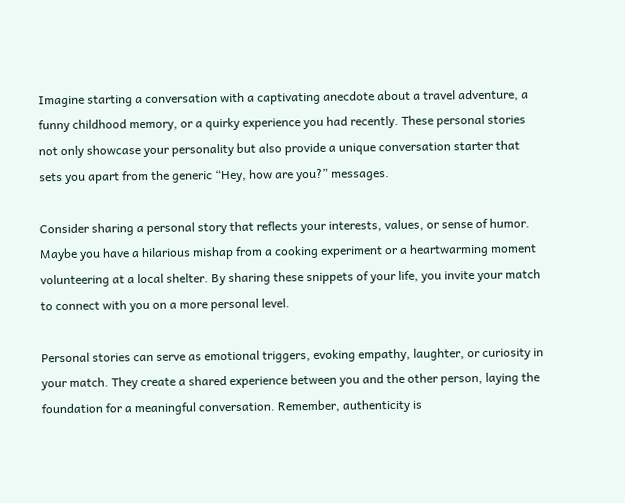Imagine starting a conversation with a captivating anecdote about a travel adventure, a funny childhood memory, or a quirky experience you had recently. These personal stories not only showcase your personality but also provide a unique conversation starter that sets you apart from the generic “Hey, how are you?” messages.

Consider sharing a personal story that reflects your interests, values, or sense of humor. Maybe you have a hilarious mishap from a cooking experiment or a heartwarming moment volunteering at a local shelter. By sharing these snippets of your life, you invite your match to connect with you on a more personal level.

Personal stories can serve as emotional triggers, evoking empathy, laughter, or curiosity in your match. They create a shared experience between you and the other person, laying the foundation for a meaningful conversation. Remember, authenticity is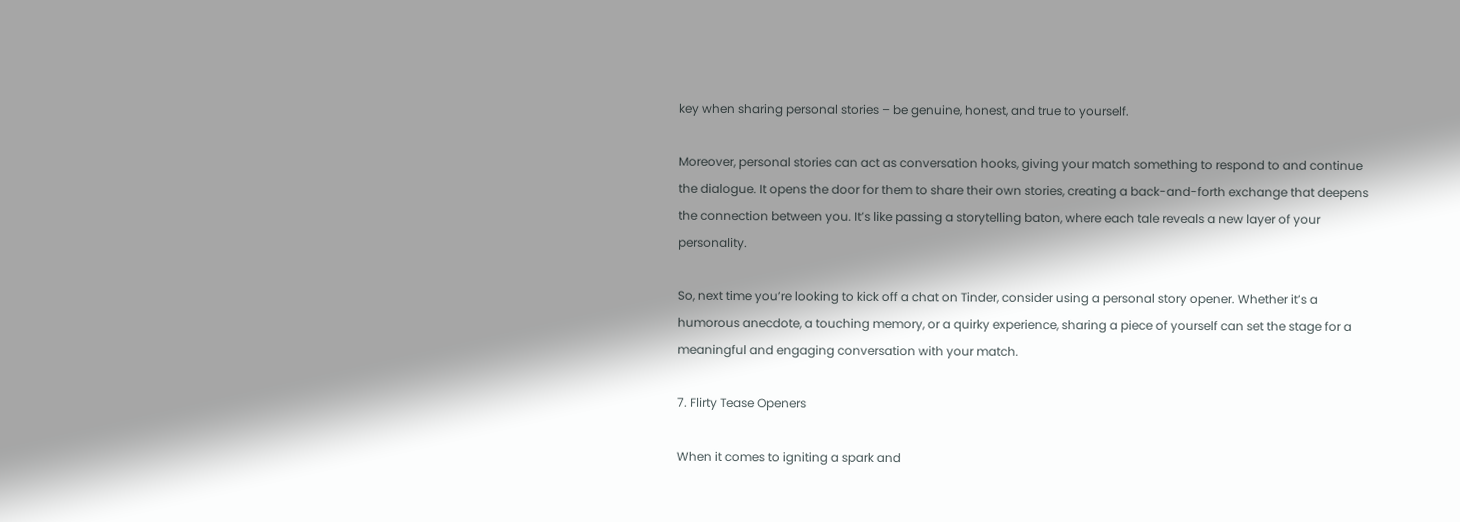key when sharing personal stories – be genuine, honest, and true to yourself.

Moreover, personal stories can act as conversation hooks, giving your match something to respond to and continue the dialogue. It opens the door for them to share their own stories, creating a back-and-forth exchange that deepens the connection between you. It’s like passing a storytelling baton, where each tale reveals a new layer of your personality.

So, next time you’re looking to kick off a chat on Tinder, consider using a personal story opener. Whether it’s a humorous anecdote, a touching memory, or a quirky experience, sharing a piece of yourself can set the stage for a meaningful and engaging conversation with your match.

7. Flirty Tease Openers

When it comes to igniting a spark and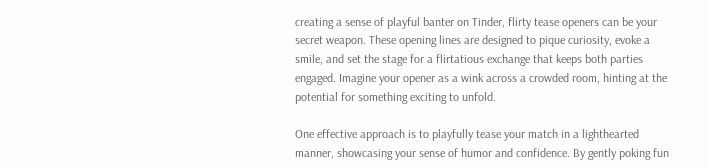creating a sense of playful banter on Tinder, flirty tease openers can be your secret weapon. These opening lines are designed to pique curiosity, evoke a smile, and set the stage for a flirtatious exchange that keeps both parties engaged. Imagine your opener as a wink across a crowded room, hinting at the potential for something exciting to unfold.

One effective approach is to playfully tease your match in a lighthearted manner, showcasing your sense of humor and confidence. By gently poking fun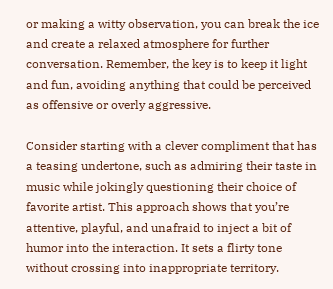or making a witty observation, you can break the ice and create a relaxed atmosphere for further conversation. Remember, the key is to keep it light and fun, avoiding anything that could be perceived as offensive or overly aggressive.

Consider starting with a clever compliment that has a teasing undertone, such as admiring their taste in music while jokingly questioning their choice of favorite artist. This approach shows that you’re attentive, playful, and unafraid to inject a bit of humor into the interaction. It sets a flirty tone without crossing into inappropriate territory.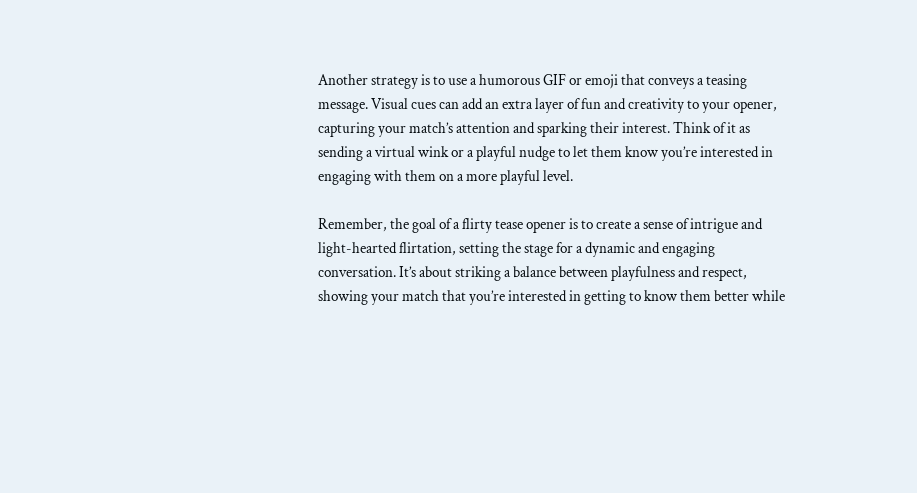Another strategy is to use a humorous GIF or emoji that conveys a teasing message. Visual cues can add an extra layer of fun and creativity to your opener, capturing your match’s attention and sparking their interest. Think of it as sending a virtual wink or a playful nudge to let them know you’re interested in engaging with them on a more playful level.

Remember, the goal of a flirty tease opener is to create a sense of intrigue and light-hearted flirtation, setting the stage for a dynamic and engaging conversation. It’s about striking a balance between playfulness and respect, showing your match that you’re interested in getting to know them better while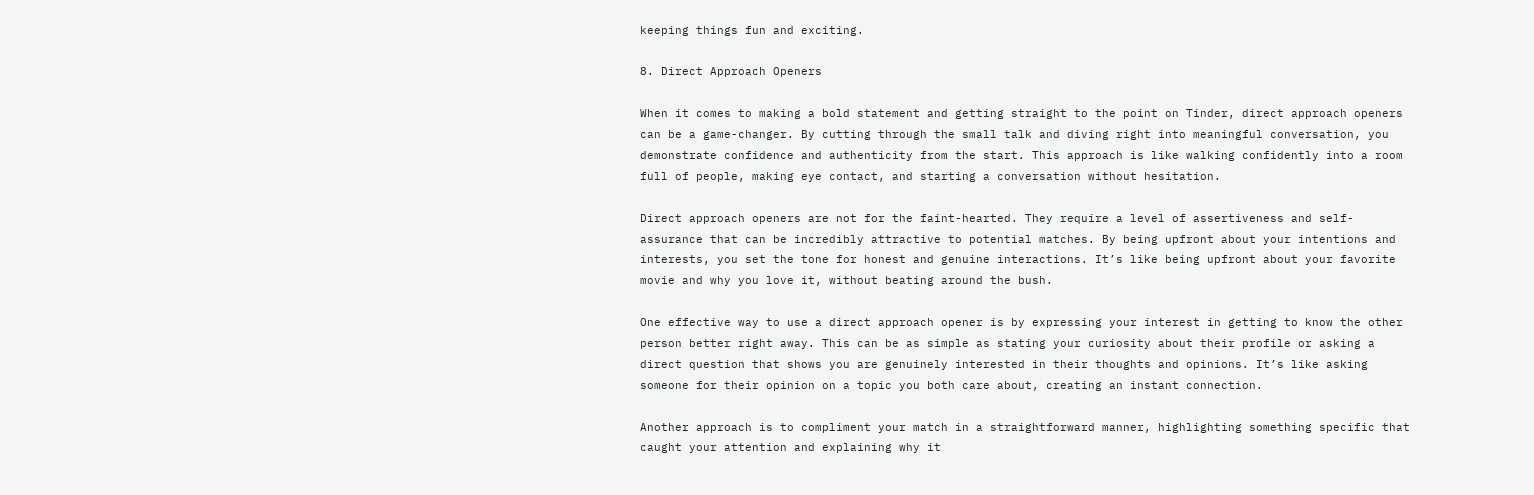keeping things fun and exciting.

8. Direct Approach Openers

When it comes to making a bold statement and getting straight to the point on Tinder, direct approach openers can be a game-changer. By cutting through the small talk and diving right into meaningful conversation, you demonstrate confidence and authenticity from the start. This approach is like walking confidently into a room full of people, making eye contact, and starting a conversation without hesitation.

Direct approach openers are not for the faint-hearted. They require a level of assertiveness and self-assurance that can be incredibly attractive to potential matches. By being upfront about your intentions and interests, you set the tone for honest and genuine interactions. It’s like being upfront about your favorite movie and why you love it, without beating around the bush.

One effective way to use a direct approach opener is by expressing your interest in getting to know the other person better right away. This can be as simple as stating your curiosity about their profile or asking a direct question that shows you are genuinely interested in their thoughts and opinions. It’s like asking someone for their opinion on a topic you both care about, creating an instant connection.

Another approach is to compliment your match in a straightforward manner, highlighting something specific that caught your attention and explaining why it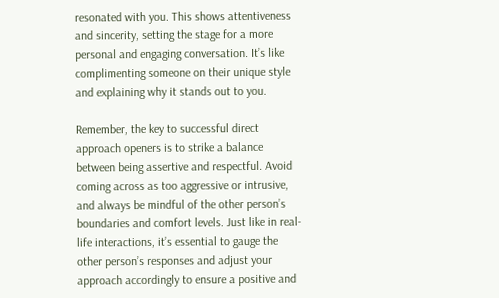resonated with you. This shows attentiveness and sincerity, setting the stage for a more personal and engaging conversation. It’s like complimenting someone on their unique style and explaining why it stands out to you.

Remember, the key to successful direct approach openers is to strike a balance between being assertive and respectful. Avoid coming across as too aggressive or intrusive, and always be mindful of the other person’s boundaries and comfort levels. Just like in real-life interactions, it’s essential to gauge the other person’s responses and adjust your approach accordingly to ensure a positive and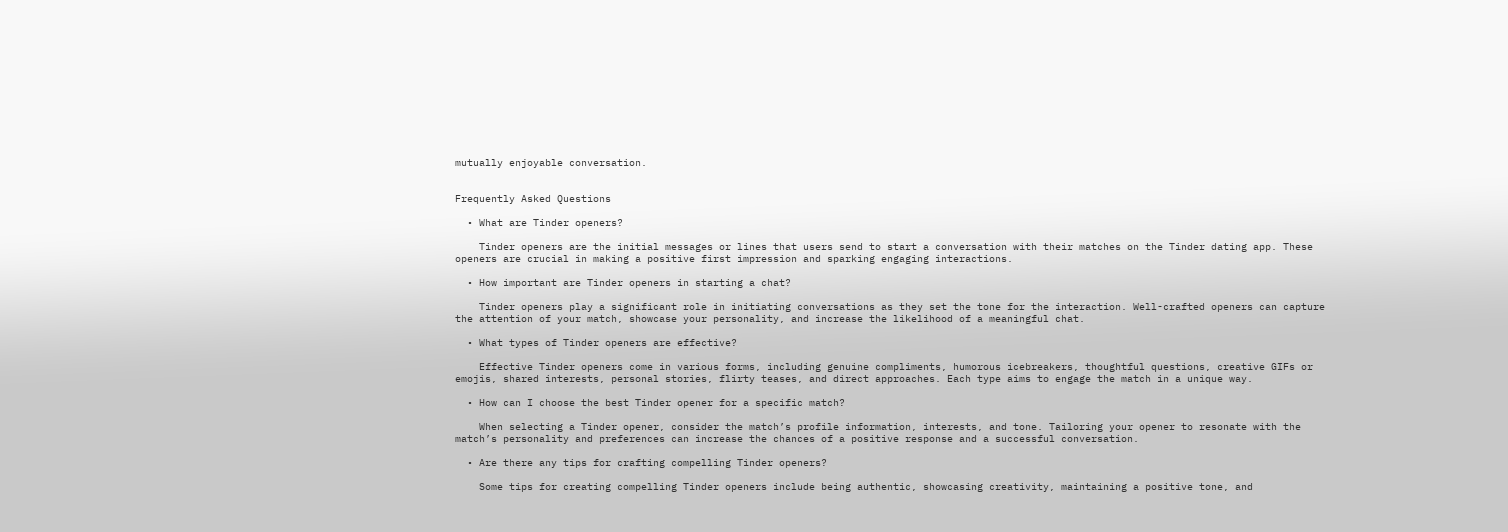mutually enjoyable conversation.


Frequently Asked Questions

  • What are Tinder openers?

    Tinder openers are the initial messages or lines that users send to start a conversation with their matches on the Tinder dating app. These openers are crucial in making a positive first impression and sparking engaging interactions.

  • How important are Tinder openers in starting a chat?

    Tinder openers play a significant role in initiating conversations as they set the tone for the interaction. Well-crafted openers can capture the attention of your match, showcase your personality, and increase the likelihood of a meaningful chat.

  • What types of Tinder openers are effective?

    Effective Tinder openers come in various forms, including genuine compliments, humorous icebreakers, thoughtful questions, creative GIFs or emojis, shared interests, personal stories, flirty teases, and direct approaches. Each type aims to engage the match in a unique way.

  • How can I choose the best Tinder opener for a specific match?

    When selecting a Tinder opener, consider the match’s profile information, interests, and tone. Tailoring your opener to resonate with the match’s personality and preferences can increase the chances of a positive response and a successful conversation.

  • Are there any tips for crafting compelling Tinder openers?

    Some tips for creating compelling Tinder openers include being authentic, showcasing creativity, maintaining a positive tone, and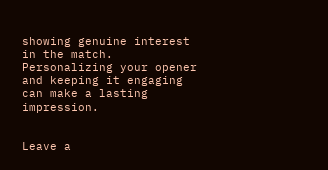showing genuine interest in the match. Personalizing your opener and keeping it engaging can make a lasting impression.


Leave a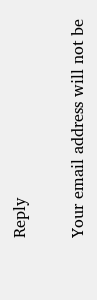Reply

Your email address will not be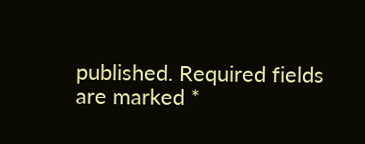published. Required fields are marked *